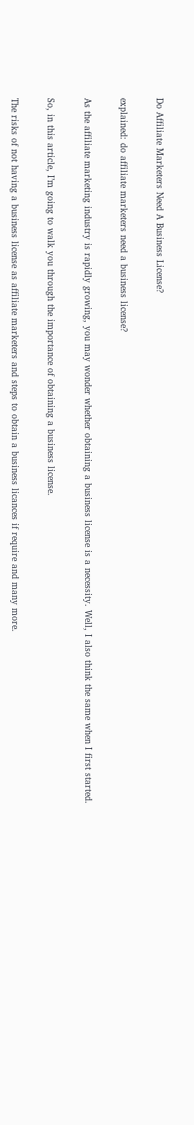Do Affiliate Marketers Need A Business License?

explained: do affiliate marketers need a business license?

As the affiliate marketing industry is rapidly growing, you may wonder whether obtaining a business license is a necessity. Well, I also think the same when I first started.

So, in this article, I’m going to walk you through the importance of obtaining a business license.

The risks of not having a business license as affiliate marketers and steps to obtain a business licances if require and many more.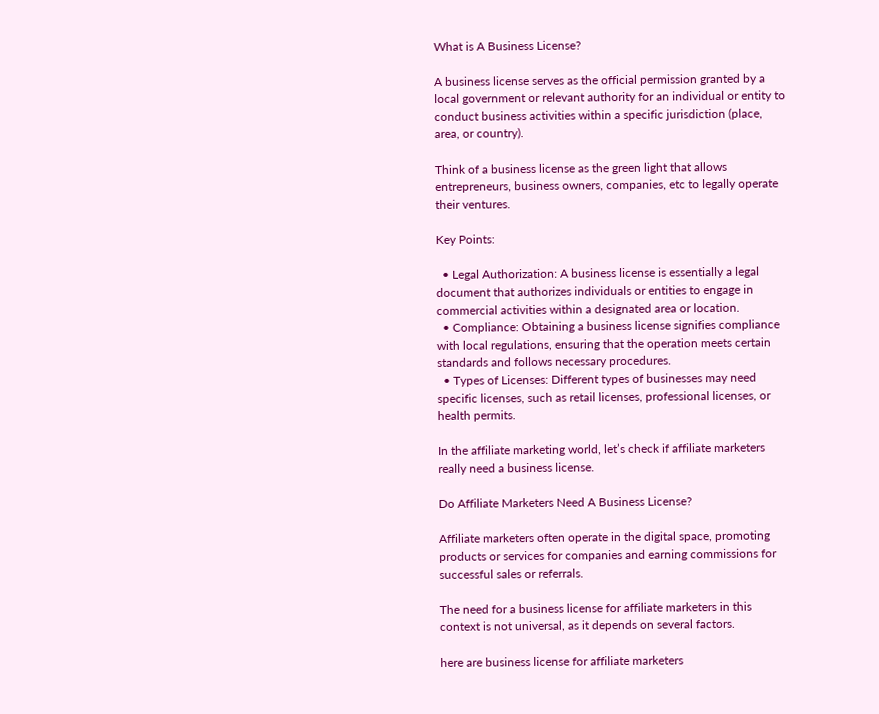What is A Business License?

A business license serves as the official permission granted by a local government or relevant authority for an individual or entity to conduct business activities within a specific jurisdiction (place, area, or country).

Think of a business license as the green light that allows entrepreneurs, business owners, companies, etc to legally operate their ventures.

Key Points:

  • Legal Authorization: A business license is essentially a legal document that authorizes individuals or entities to engage in commercial activities within a designated area or location.
  • Compliance: Obtaining a business license signifies compliance with local regulations, ensuring that the operation meets certain standards and follows necessary procedures.
  • Types of Licenses: Different types of businesses may need specific licenses, such as retail licenses, professional licenses, or health permits.

In the affiliate marketing world, let’s check if affiliate marketers really need a business license.

Do Affiliate Marketers Need A Business License?

Affiliate marketers often operate in the digital space, promoting products or services for companies and earning commissions for successful sales or referrals.

The need for a business license for affiliate marketers in this context is not universal, as it depends on several factors.

here are business license for affiliate marketers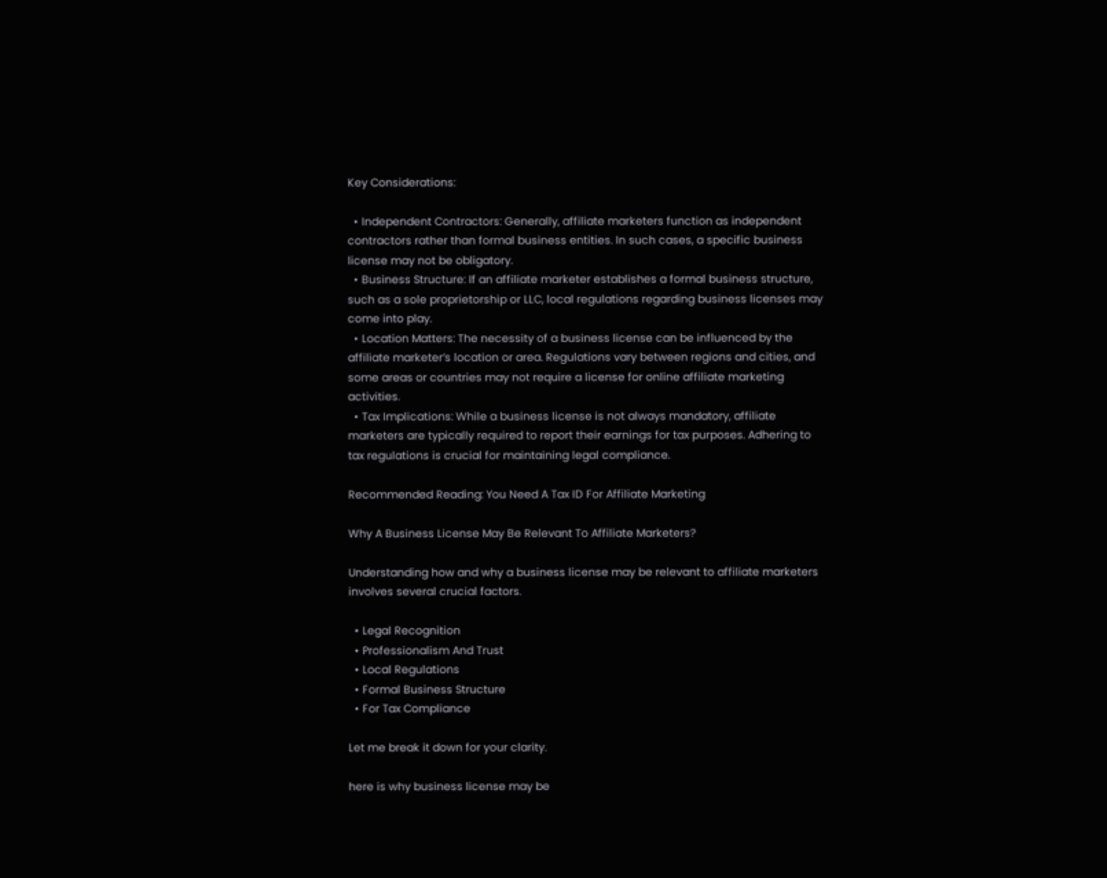Key Considerations:

  • Independent Contractors: Generally, affiliate marketers function as independent contractors rather than formal business entities. In such cases, a specific business license may not be obligatory.
  • Business Structure: If an affiliate marketer establishes a formal business structure, such as a sole proprietorship or LLC, local regulations regarding business licenses may come into play.
  • Location Matters: The necessity of a business license can be influenced by the affiliate marketer’s location or area. Regulations vary between regions and cities, and some areas or countries may not require a license for online affiliate marketing activities.
  • Tax Implications: While a business license is not always mandatory, affiliate marketers are typically required to report their earnings for tax purposes. Adhering to tax regulations is crucial for maintaining legal compliance.

Recommended Reading: You Need A Tax ID For Affiliate Marketing

Why A Business License May Be Relevant To Affiliate Marketers?

Understanding how and why a business license may be relevant to affiliate marketers involves several crucial factors.

  • Legal Recognition
  • Professionalism And Trust
  • Local Regulations
  • Formal Business Structure
  • For Tax Compliance

Let me break it down for your clarity.

here is why business license may be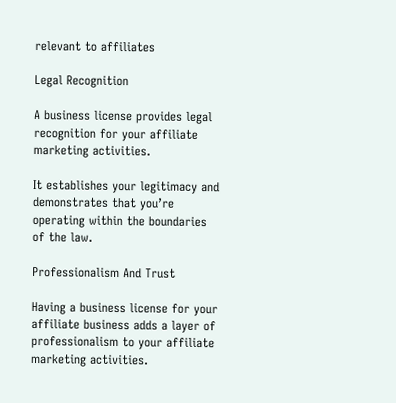relevant to affiliates

Legal Recognition

A business license provides legal recognition for your affiliate marketing activities.

It establishes your legitimacy and demonstrates that you’re operating within the boundaries of the law.

Professionalism And Trust

Having a business license for your affiliate business adds a layer of professionalism to your affiliate marketing activities.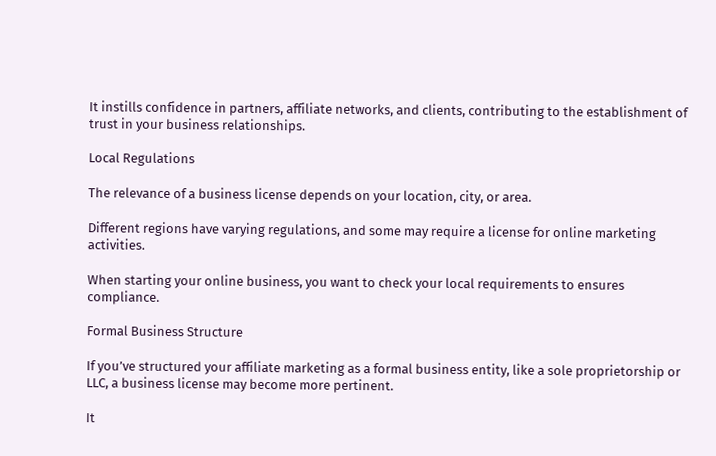It instills confidence in partners, affiliate networks, and clients, contributing to the establishment of trust in your business relationships.

Local Regulations

The relevance of a business license depends on your location, city, or area.

Different regions have varying regulations, and some may require a license for online marketing activities.

When starting your online business, you want to check your local requirements to ensures compliance.

Formal Business Structure

If you’ve structured your affiliate marketing as a formal business entity, like a sole proprietorship or LLC, a business license may become more pertinent.

It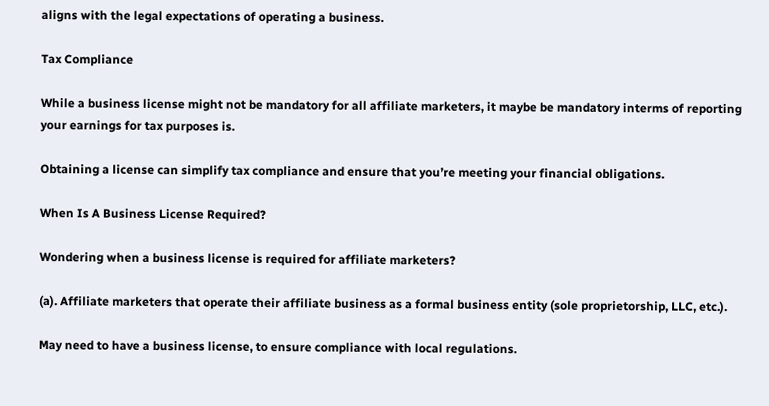aligns with the legal expectations of operating a business.

Tax Compliance

While a business license might not be mandatory for all affiliate marketers, it maybe be mandatory interms of reporting your earnings for tax purposes is.

Obtaining a license can simplify tax compliance and ensure that you’re meeting your financial obligations.

When Is A Business License Required?

Wondering when a business license is required for affiliate marketers?

(a). Affiliate marketers that operate their affiliate business as a formal business entity (sole proprietorship, LLC, etc.).

May need to have a business license, to ensure compliance with local regulations.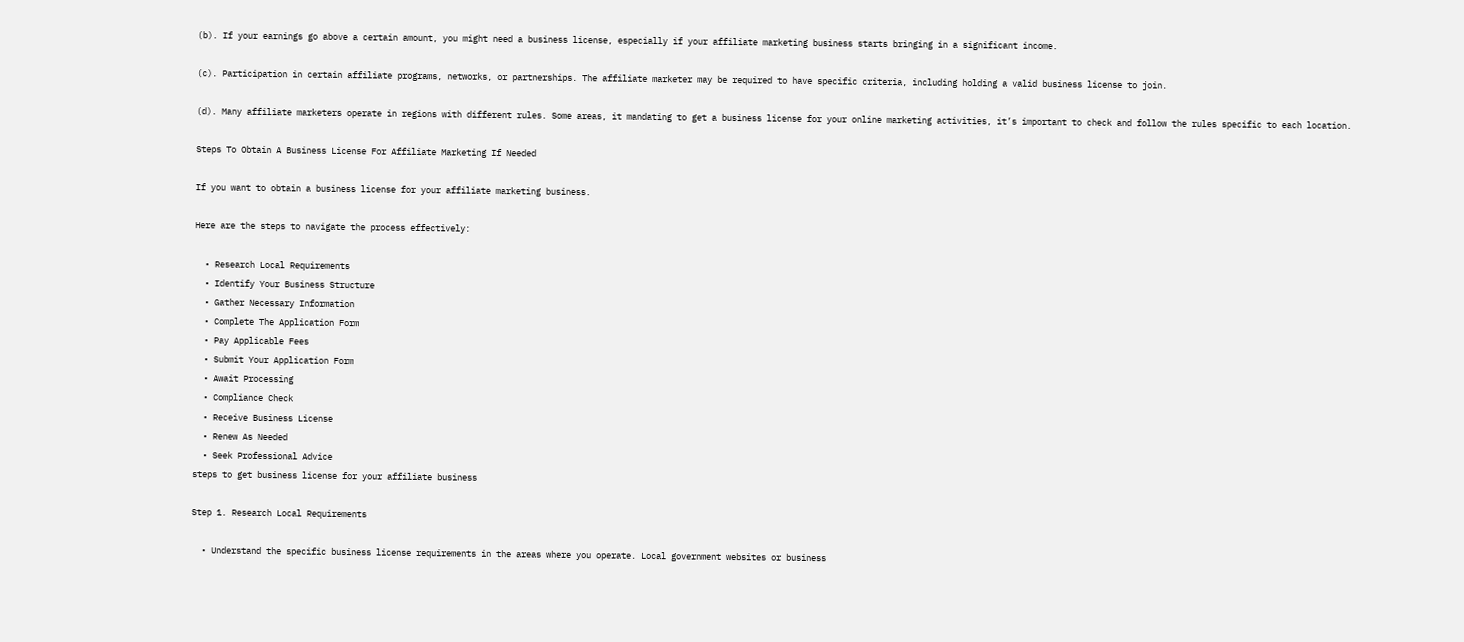(b). If your earnings go above a certain amount, you might need a business license, especially if your affiliate marketing business starts bringing in a significant income.

(c). Participation in certain affiliate programs, networks, or partnerships. The affiliate marketer may be required to have specific criteria, including holding a valid business license to join.

(d). Many affiliate marketers operate in regions with different rules. Some areas, it mandating to get a business license for your online marketing activities, it’s important to check and follow the rules specific to each location.

Steps To Obtain A Business License For Affiliate Marketing If Needed

If you want to obtain a business license for your affiliate marketing business.

Here are the steps to navigate the process effectively:

  • Research Local Requirements
  • Identify Your Business Structure
  • Gather Necessary Information
  • Complete The Application Form
  • Pay Applicable Fees
  • Submit Your Application Form
  • Await Processing
  • Compliance Check
  • Receive Business License
  • Renew As Needed
  • Seek Professional Advice
steps to get business license for your affiliate business

Step 1. Research Local Requirements

  • Understand the specific business license requirements in the areas where you operate. Local government websites or business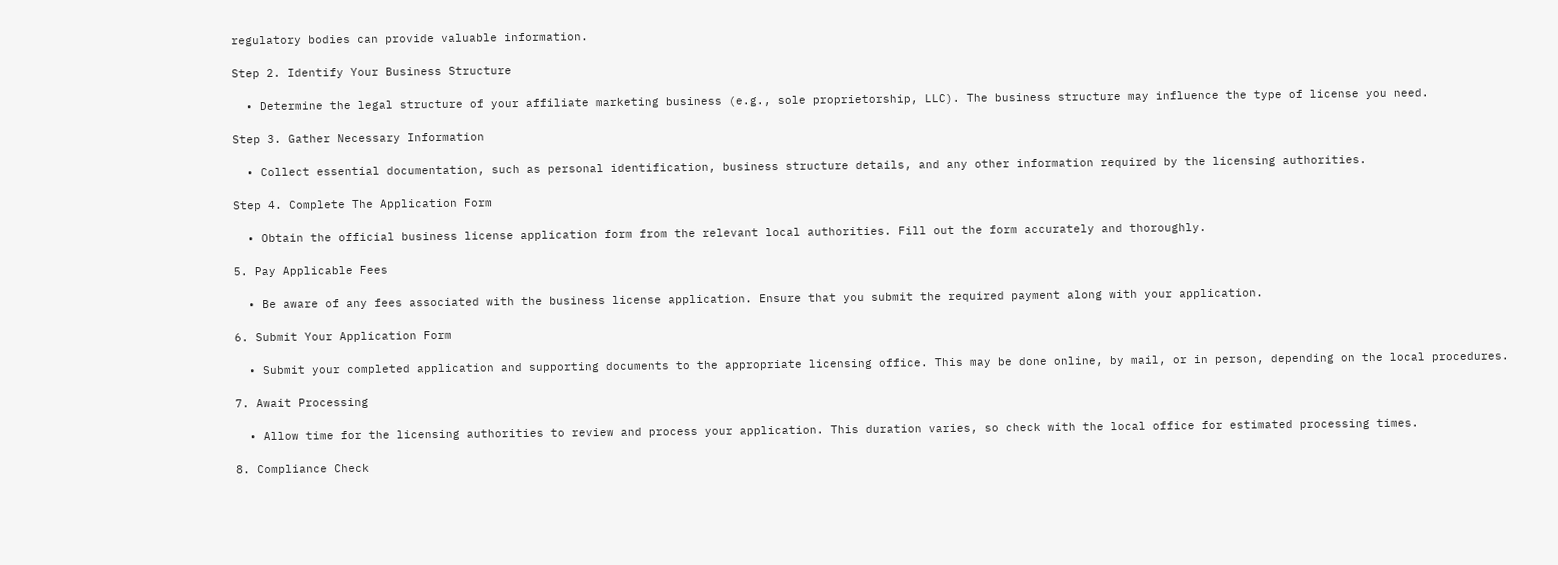regulatory bodies can provide valuable information.

Step 2. Identify Your Business Structure

  • Determine the legal structure of your affiliate marketing business (e.g., sole proprietorship, LLC). The business structure may influence the type of license you need.

Step 3. Gather Necessary Information

  • Collect essential documentation, such as personal identification, business structure details, and any other information required by the licensing authorities.

Step 4. Complete The Application Form

  • Obtain the official business license application form from the relevant local authorities. Fill out the form accurately and thoroughly.

5. Pay Applicable Fees

  • Be aware of any fees associated with the business license application. Ensure that you submit the required payment along with your application.

6. Submit Your Application Form

  • Submit your completed application and supporting documents to the appropriate licensing office. This may be done online, by mail, or in person, depending on the local procedures.

7. Await Processing

  • Allow time for the licensing authorities to review and process your application. This duration varies, so check with the local office for estimated processing times.

8. Compliance Check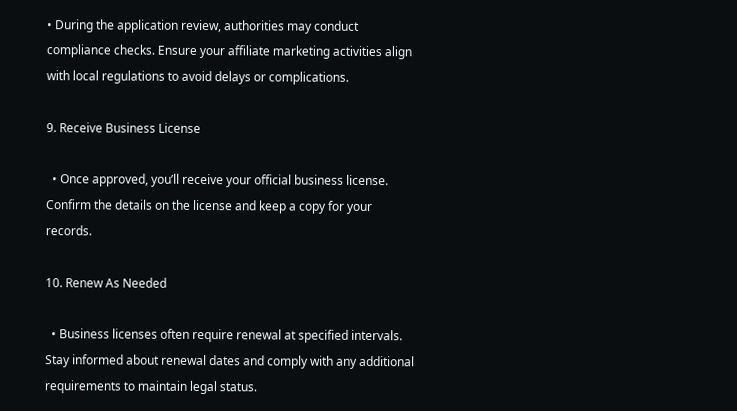• During the application review, authorities may conduct compliance checks. Ensure your affiliate marketing activities align with local regulations to avoid delays or complications.

9. Receive Business License

  • Once approved, you’ll receive your official business license. Confirm the details on the license and keep a copy for your records.

10. Renew As Needed

  • Business licenses often require renewal at specified intervals. Stay informed about renewal dates and comply with any additional requirements to maintain legal status.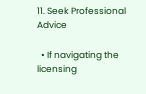11. Seek Professional Advice

  • If navigating the licensing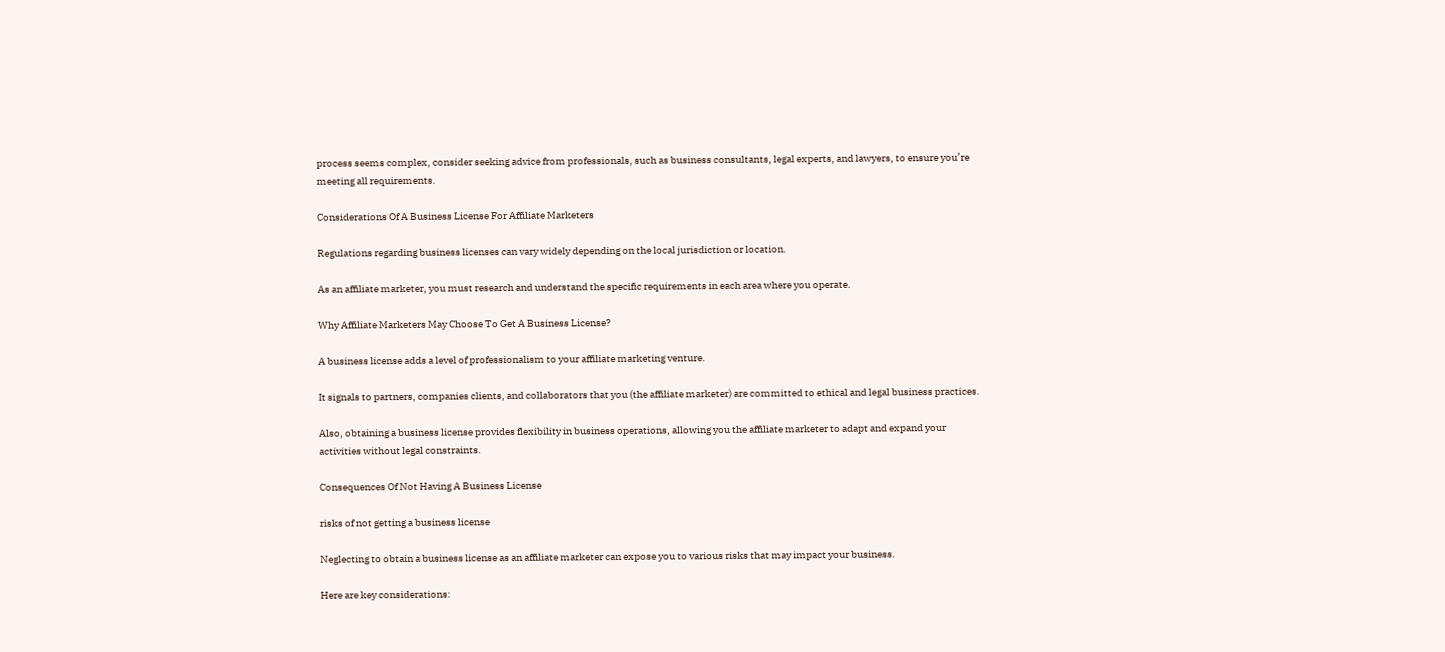process seems complex, consider seeking advice from professionals, such as business consultants, legal experts, and lawyers, to ensure you’re meeting all requirements.

Considerations Of A Business License For Affiliate Marketers

Regulations regarding business licenses can vary widely depending on the local jurisdiction or location.

As an affiliate marketer, you must research and understand the specific requirements in each area where you operate.

Why Affiliate Marketers May Choose To Get A Business License?

A business license adds a level of professionalism to your affiliate marketing venture.

It signals to partners, companies clients, and collaborators that you (the affiliate marketer) are committed to ethical and legal business practices.

Also, obtaining a business license provides flexibility in business operations, allowing you the affiliate marketer to adapt and expand your activities without legal constraints.

Consequences Of Not Having A Business License

risks of not getting a business license

Neglecting to obtain a business license as an affiliate marketer can expose you to various risks that may impact your business.

Here are key considerations: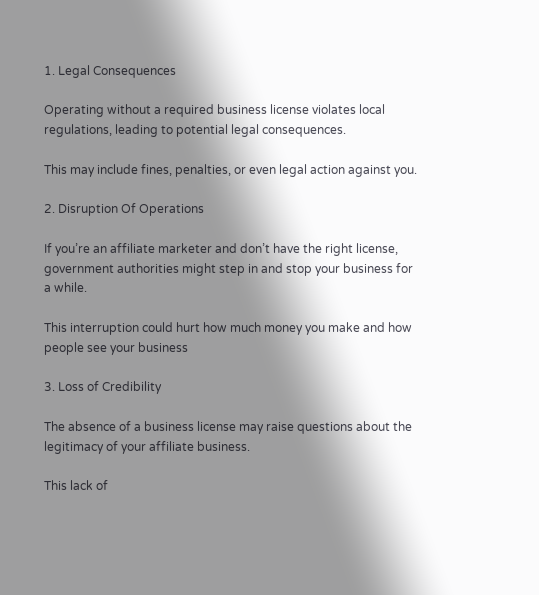1. Legal Consequences

Operating without a required business license violates local regulations, leading to potential legal consequences.

This may include fines, penalties, or even legal action against you.

2. Disruption Of Operations

If you’re an affiliate marketer and don’t have the right license, government authorities might step in and stop your business for a while.

This interruption could hurt how much money you make and how people see your business

3. Loss of Credibility

The absence of a business license may raise questions about the legitimacy of your affiliate business.

This lack of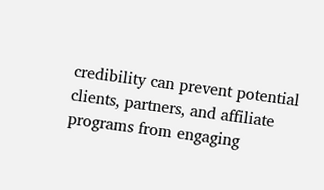credibility can prevent potential clients, partners, and affiliate programs from engaging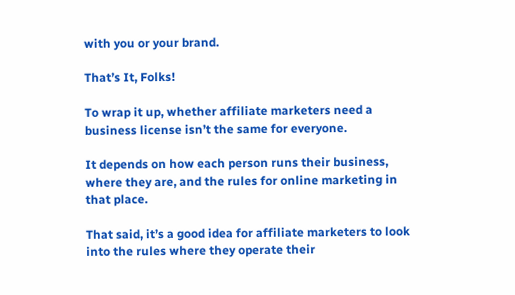with you or your brand.

That’s It, Folks!

To wrap it up, whether affiliate marketers need a business license isn’t the same for everyone.

It depends on how each person runs their business, where they are, and the rules for online marketing in that place.

That said, it’s a good idea for affiliate marketers to look into the rules where they operate their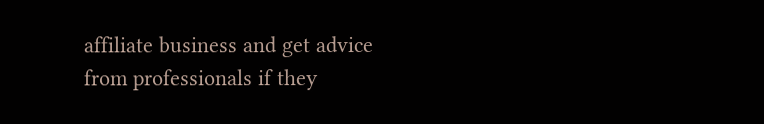affiliate business and get advice from professionals if they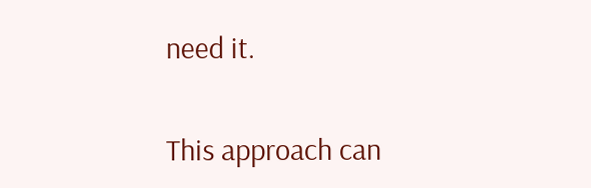need it.

This approach can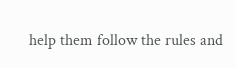help them follow the rules and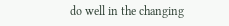do well in the changing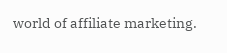world of affiliate marketing.